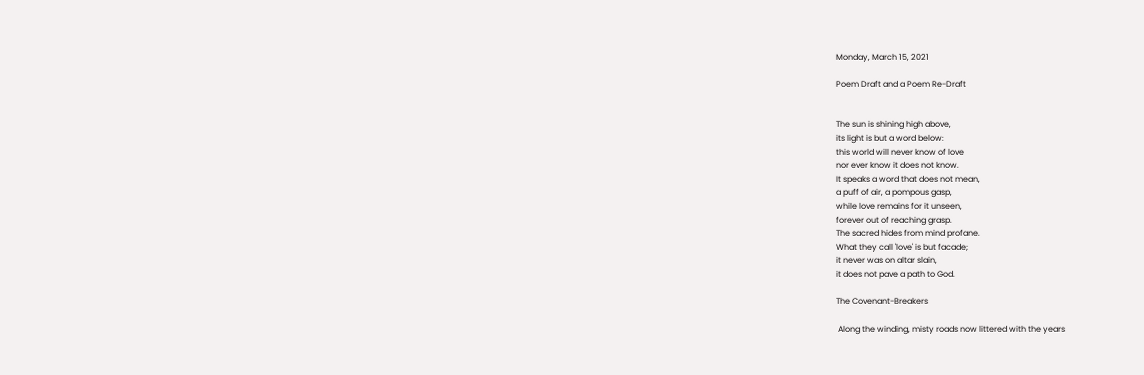Monday, March 15, 2021

Poem Draft and a Poem Re-Draft


The sun is shining high above,
its light is but a word below:
this world will never know of love
nor ever know it does not know.
It speaks a word that does not mean,
a puff of air, a pompous gasp,
while love remains for it unseen,
forever out of reaching grasp.
The sacred hides from mind profane.
What they call 'love' is but facade;
it never was on altar slain,
it does not pave a path to God.

The Covenant-Breakers

 Along the winding, misty roads now littered with the years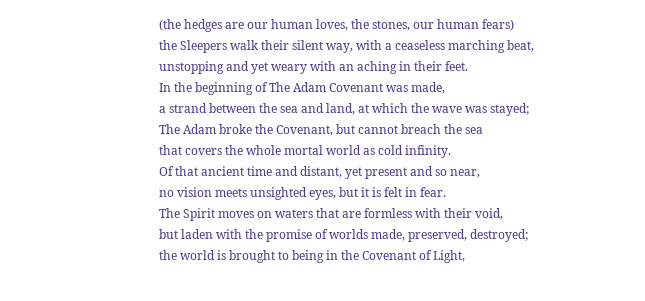(the hedges are our human loves, the stones, our human fears)
the Sleepers walk their silent way, with a ceaseless marching beat,
unstopping and yet weary with an aching in their feet.
In the beginning of The Adam Covenant was made,
a strand between the sea and land, at which the wave was stayed;
The Adam broke the Covenant, but cannot breach the sea
that covers the whole mortal world as cold infinity.
Of that ancient time and distant, yet present and so near,
no vision meets unsighted eyes, but it is felt in fear.
The Spirit moves on waters that are formless with their void,
but laden with the promise of worlds made, preserved, destroyed;
the world is brought to being in the Covenant of Light,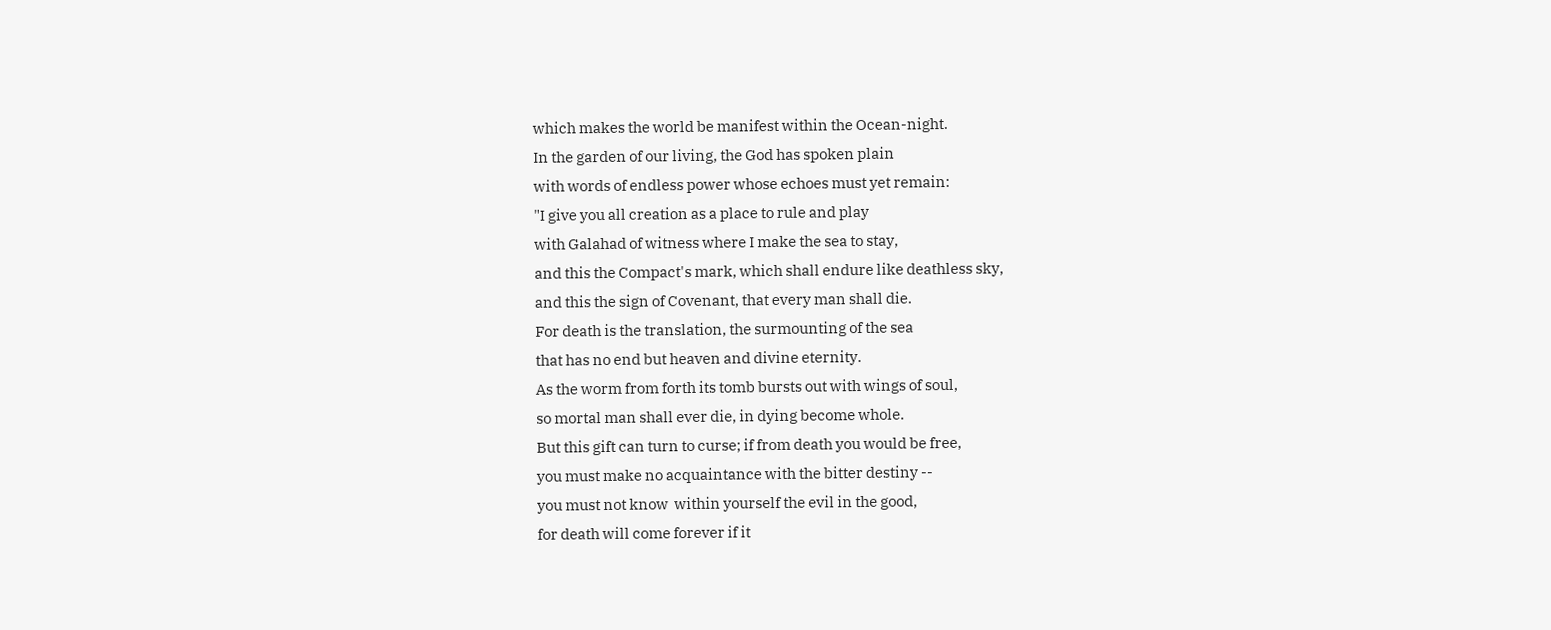which makes the world be manifest within the Ocean-night.
In the garden of our living, the God has spoken plain
with words of endless power whose echoes must yet remain:
"I give you all creation as a place to rule and play
with Galahad of witness where I make the sea to stay,
and this the Compact's mark, which shall endure like deathless sky,
and this the sign of Covenant, that every man shall die.
For death is the translation, the surmounting of the sea
that has no end but heaven and divine eternity.
As the worm from forth its tomb bursts out with wings of soul,
so mortal man shall ever die, in dying become whole.
But this gift can turn to curse; if from death you would be free,
you must make no acquaintance with the bitter destiny --
you must not know  within yourself the evil in the good,
for death will come forever if it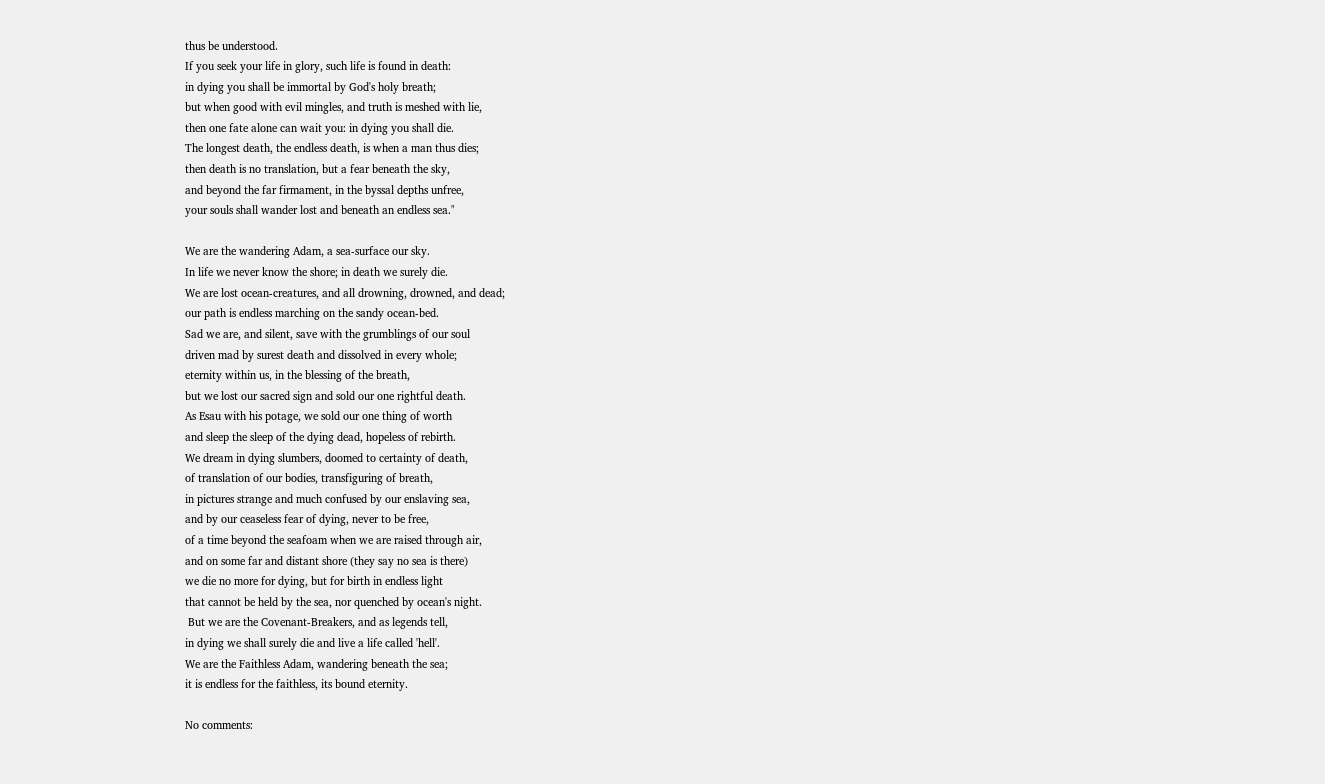thus be understood.
If you seek your life in glory, such life is found in death:
in dying you shall be immortal by God's holy breath;
but when good with evil mingles, and truth is meshed with lie,
then one fate alone can wait you: in dying you shall die.
The longest death, the endless death, is when a man thus dies;
then death is no translation, but a fear beneath the sky,
and beyond the far firmament, in the byssal depths unfree,
your souls shall wander lost and beneath an endless sea."

We are the wandering Adam, a sea-surface our sky.
In life we never know the shore; in death we surely die.
We are lost ocean-creatures, and all drowning, drowned, and dead;
our path is endless marching on the sandy ocean-bed.
Sad we are, and silent, save with the grumblings of our soul
driven mad by surest death and dissolved in every whole;
eternity within us, in the blessing of the breath,
but we lost our sacred sign and sold our one rightful death.
As Esau with his potage, we sold our one thing of worth
and sleep the sleep of the dying dead, hopeless of rebirth.
We dream in dying slumbers, doomed to certainty of death,
of translation of our bodies, transfiguring of breath,
in pictures strange and much confused by our enslaving sea,
and by our ceaseless fear of dying, never to be free,
of a time beyond the seafoam when we are raised through air,
and on some far and distant shore (they say no sea is there)
we die no more for dying, but for birth in endless light
that cannot be held by the sea, nor quenched by ocean's night.
 But we are the Covenant-Breakers, and as legends tell,
in dying we shall surely die and live a life called 'hell'.
We are the Faithless Adam, wandering beneath the sea;
it is endless for the faithless, its bound eternity.

No comments: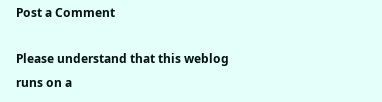Post a Comment

Please understand that this weblog runs on a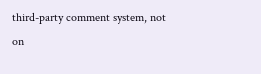third-party comment system, not on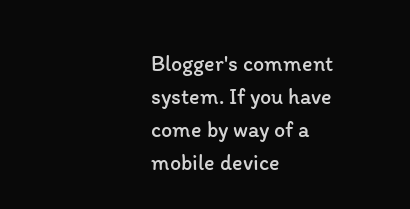Blogger's comment system. If you have come by way of a mobile device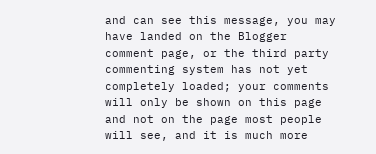and can see this message, you may have landed on the Blogger comment page, or the third party commenting system has not yet completely loaded; your comments will only be shown on this page and not on the page most people will see, and it is much more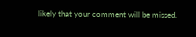likely that your comment will be missed.